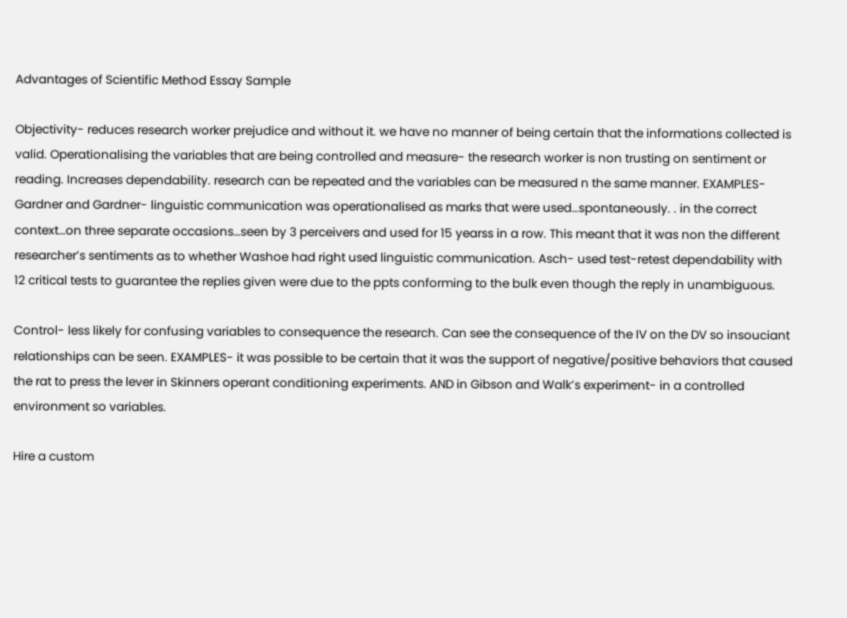Advantages of Scientific Method Essay Sample

Objectivity- reduces research worker prejudice and without it. we have no manner of being certain that the informations collected is valid. Operationalising the variables that are being controlled and measure- the research worker is non trusting on sentiment or reading. Increases dependability. research can be repeated and the variables can be measured n the same manner. EXAMPLES- Gardner and Gardner- linguistic communication was operationalised as marks that were used…spontaneously. . in the correct context…on three separate occasions…seen by 3 perceivers and used for 15 yearss in a row. This meant that it was non the different researcher’s sentiments as to whether Washoe had right used linguistic communication. Asch- used test-retest dependability with 12 critical tests to guarantee the replies given were due to the ppts conforming to the bulk even though the reply in unambiguous.

Control- less likely for confusing variables to consequence the research. Can see the consequence of the IV on the DV so insouciant relationships can be seen. EXAMPLES- it was possible to be certain that it was the support of negative/positive behaviors that caused the rat to press the lever in Skinners operant conditioning experiments. AND in Gibson and Walk’s experiment- in a controlled environment so variables.

Hire a custom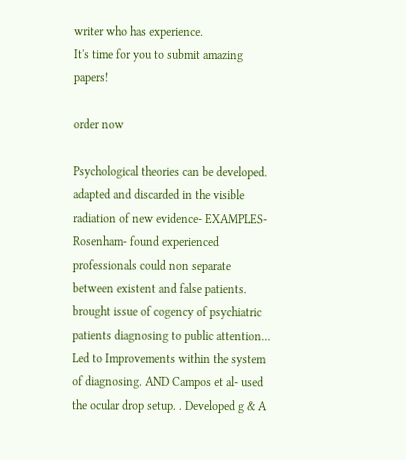writer who has experience.
It's time for you to submit amazing papers!

order now

Psychological theories can be developed. adapted and discarded in the visible radiation of new evidence- EXAMPLES- Rosenham- found experienced professionals could non separate between existent and false patients. brought issue of cogency of psychiatric patients diagnosing to public attention… Led to Improvements within the system of diagnosing. AND Campos et al- used the ocular drop setup. . Developed g & A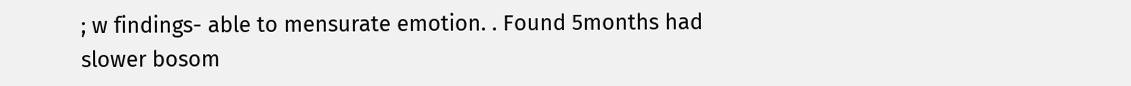; w findings- able to mensurate emotion. . Found 5months had slower bosom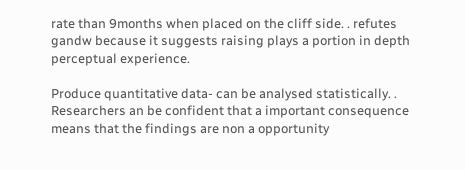rate than 9months when placed on the cliff side. . refutes gandw because it suggests raising plays a portion in depth perceptual experience.

Produce quantitative data- can be analysed statistically. . Researchers an be confident that a important consequence means that the findings are non a opportunity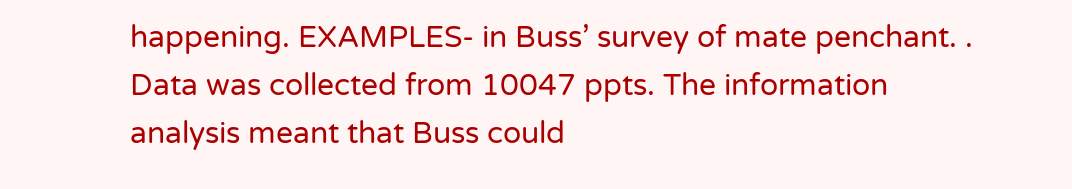happening. EXAMPLES- in Buss’ survey of mate penchant. . Data was collected from 10047 ppts. The information analysis meant that Buss could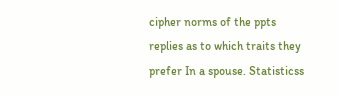cipher norms of the ppts replies as to which traits they prefer In a spouse. Statisticss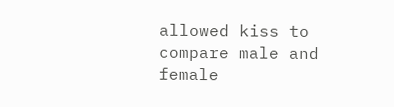allowed kiss to compare male and female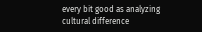every bit good as analyzing cultural difference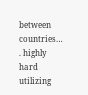between countries… . highly hard utilizing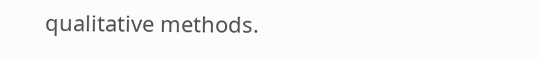qualitative methods.